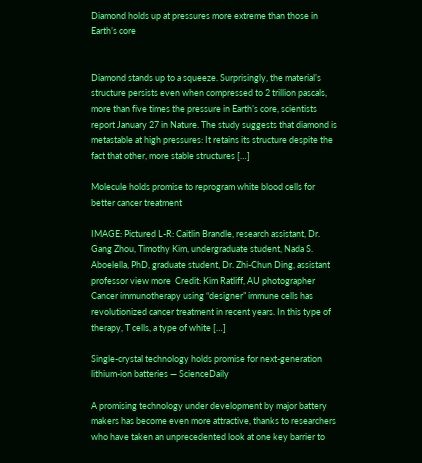Diamond holds up at pressures more extreme than those in Earth’s core


Diamond stands up to a squeeze. Surprisingly, the material’s structure persists even when compressed to 2 trillion pascals, more than five times the pressure in Earth’s core, scientists report January 27 in Nature. The study suggests that diamond is metastable at high pressures: It retains its structure despite the fact that other, more stable structures […]

Molecule holds promise to reprogram white blood cells for better cancer treatment

IMAGE: Pictured L-R: Caitlin Brandle, research assistant, Dr. Gang Zhou, Timothy Kim, undergraduate student, Nada S. Aboelella, PhD, graduate student, Dr. Zhi-Chun Ding, assistant professor view more  Credit: Kim Ratliff, AU photographer Cancer immunotherapy using “designer” immune cells has revolutionized cancer treatment in recent years. In this type of therapy, T cells, a type of white […]

Single-crystal technology holds promise for next-generation lithium-ion batteries — ScienceDaily

A promising technology under development by major battery makers has become even more attractive, thanks to researchers who have taken an unprecedented look at one key barrier to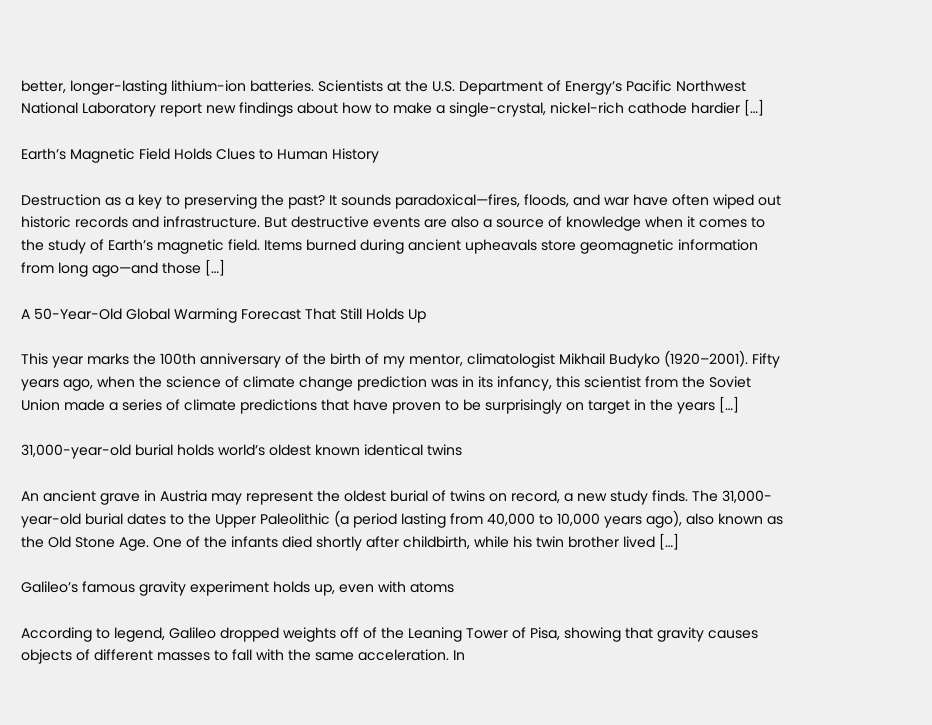better, longer-lasting lithium-ion batteries. Scientists at the U.S. Department of Energy’s Pacific Northwest National Laboratory report new findings about how to make a single-crystal, nickel-rich cathode hardier […]

Earth’s Magnetic Field Holds Clues to Human History

Destruction as a key to preserving the past? It sounds paradoxical—fires, floods, and war have often wiped out historic records and infrastructure. But destructive events are also a source of knowledge when it comes to the study of Earth’s magnetic field. Items burned during ancient upheavals store geomagnetic information from long ago—and those […]

A 50-Year-Old Global Warming Forecast That Still Holds Up

This year marks the 100th anniversary of the birth of my mentor, climatologist Mikhail Budyko (1920–2001). Fifty years ago, when the science of climate change prediction was in its infancy, this scientist from the Soviet Union made a series of climate predictions that have proven to be surprisingly on target in the years […]

31,000-year-old burial holds world’s oldest known identical twins

An ancient grave in Austria may represent the oldest burial of twins on record, a new study finds. The 31,000-year-old burial dates to the Upper Paleolithic (a period lasting from 40,000 to 10,000 years ago), also known as the Old Stone Age. One of the infants died shortly after childbirth, while his twin brother lived […]

Galileo’s famous gravity experiment holds up, even with atoms

According to legend, Galileo dropped weights off of the Leaning Tower of Pisa, showing that gravity causes objects of different masses to fall with the same acceleration. In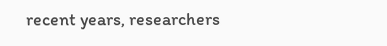recent years, researchers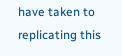have taken to replicating this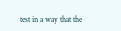test in a way that the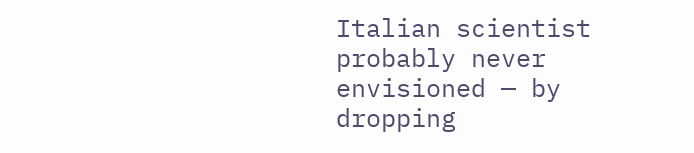Italian scientist probably never envisioned — by dropping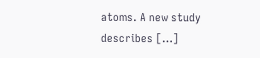atoms. A new study describes […]